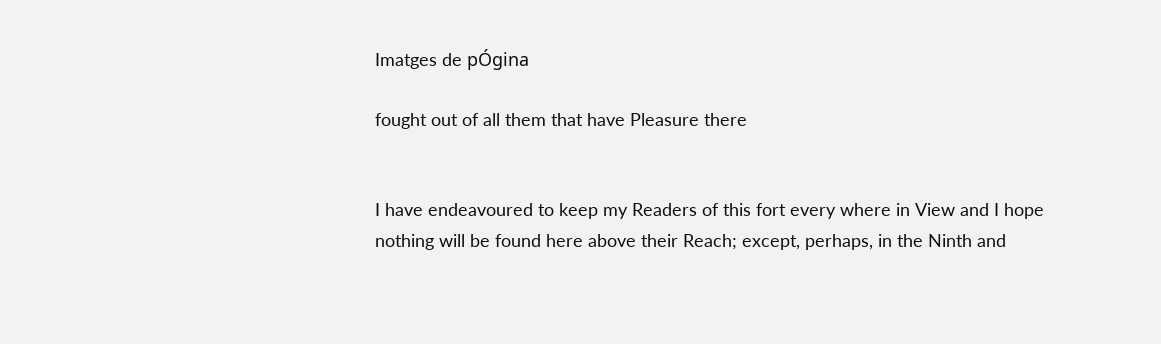Imatges de pÓgina

fought out of all them that have Pleasure there


I have endeavoured to keep my Readers of this fort every where in View and I hope nothing will be found here above their Reach; except, perhaps, in the Ninth and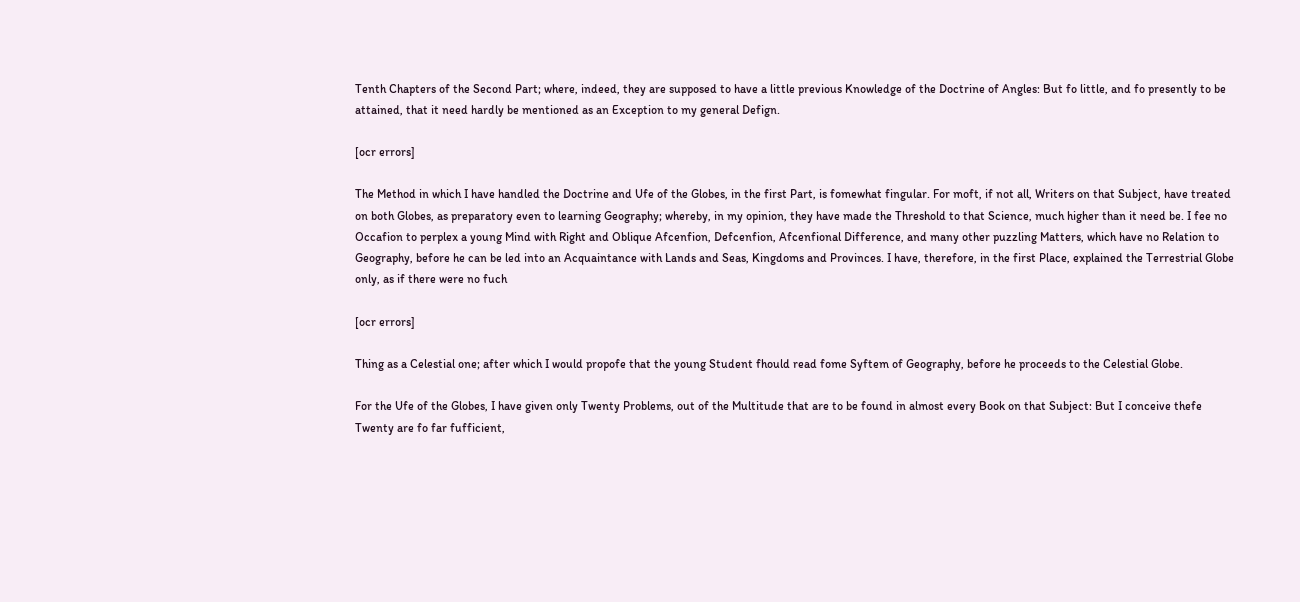Tenth Chapters of the Second Part; where, indeed, they are supposed to have a little previous Knowledge of the Doctrine of Angles: But fo little, and fo presently to be attained, that it need hardly be mentioned as an Exception to my general Defign.

[ocr errors]

The Method in which I have handled the Doctrine and Ufe of the Globes, in the first Part, is fomewhat fingular. For moft, if not all, Writers on that Subject, have treated on both Globes, as preparatory even to learning Geography; whereby, in my opinion, they have made the Threshold to that Science, much higher than it need be. I fee no Occafion to perplex a young Mind with Right and Oblique Afcenfion, Defcenfion, Afcenfional Difference, and many other puzzling Matters, which have no Relation to Geography, before he can be led into an Acquaintance with Lands and Seas, Kingdoms and Provinces. I have, therefore, in the first Place, explained the Terrestrial Globe only, as if there were no fuch

[ocr errors]

Thing as a Celestial one; after which I would propofe that the young Student fhould read fome Syftem of Geography, before he proceeds to the Celestial Globe.

For the Ufe of the Globes, I have given only Twenty Problems, out of the Multitude that are to be found in almost every Book on that Subject: But I conceive thefe Twenty are fo far fufficient,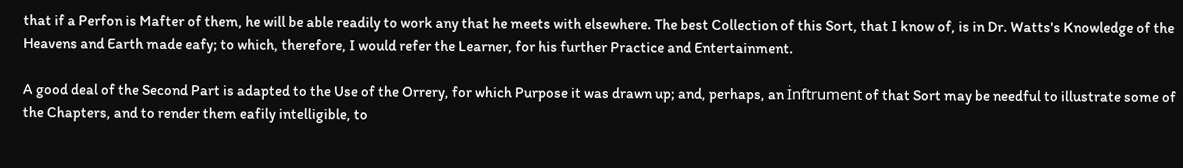that if a Perfon is Mafter of them, he will be able readily to work any that he meets with elsewhere. The best Collection of this Sort, that I know of, is in Dr. Watts's Knowledge of the Heavens and Earth made eafy; to which, therefore, I would refer the Learner, for his further Practice and Entertainment.

A good deal of the Second Part is adapted to the Use of the Orrery, for which Purpose it was drawn up; and, perhaps, an İnftrument of that Sort may be needful to illustrate some of the Chapters, and to render them eafily intelligible, to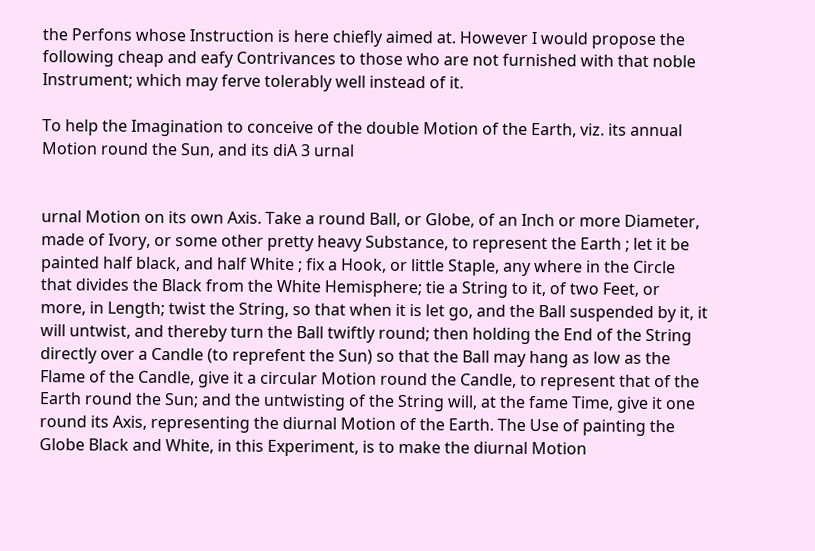the Perfons whose Instruction is here chiefly aimed at. However I would propose the following cheap and eafy Contrivances to those who are not furnished with that noble Instrument; which may ferve tolerably well instead of it.

To help the Imagination to conceive of the double Motion of the Earth, viz. its annual Motion round the Sun, and its diA 3 urnal


urnal Motion on its own Axis. Take a round Ball, or Globe, of an Inch or more Diameter, made of Ivory, or some other pretty heavy Substance, to represent the Earth ; let it be painted half black, and half White ; fix a Hook, or little Staple, any where in the Circle that divides the Black from the White Hemisphere; tie a String to it, of two Feet, or more, in Length; twist the String, so that when it is let go, and the Ball suspended by it, it will untwist, and thereby turn the Ball twiftly round; then holding the End of the String directly over a Candle (to reprefent the Sun) so that the Ball may hang as low as the Flame of the Candle, give it a circular Motion round the Candle, to represent that of the Earth round the Sun; and the untwisting of the String will, at the fame Time, give it one round its Axis, representing the diurnal Motion of the Earth. The Use of painting the Globe Black and White, in this Experiment, is to make the diurnal Motion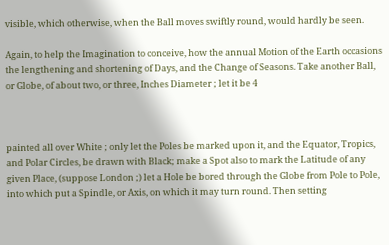visible, which otherwise, when the Ball moves swiftly round, would hardly be seen.

Again, to help the Imagination to conceive, how the annual Motion of the Earth occasions the lengthening and shortening of Days, and the Change of Seasons. Take another Ball, or Globe, of about two, or three, Inches Diameter ; let it be 4



painted all over White ; only let the Poles be marked upon it, and the Equator, Tropics, and Polar Circles, be drawn with Black; make a Spot also to mark the Latitude of any given Place, (suppose London ;) let a Hole be bored through the Globe from Pole to Pole, into which put a Spindle, or Axis, on which it may turn round. Then setting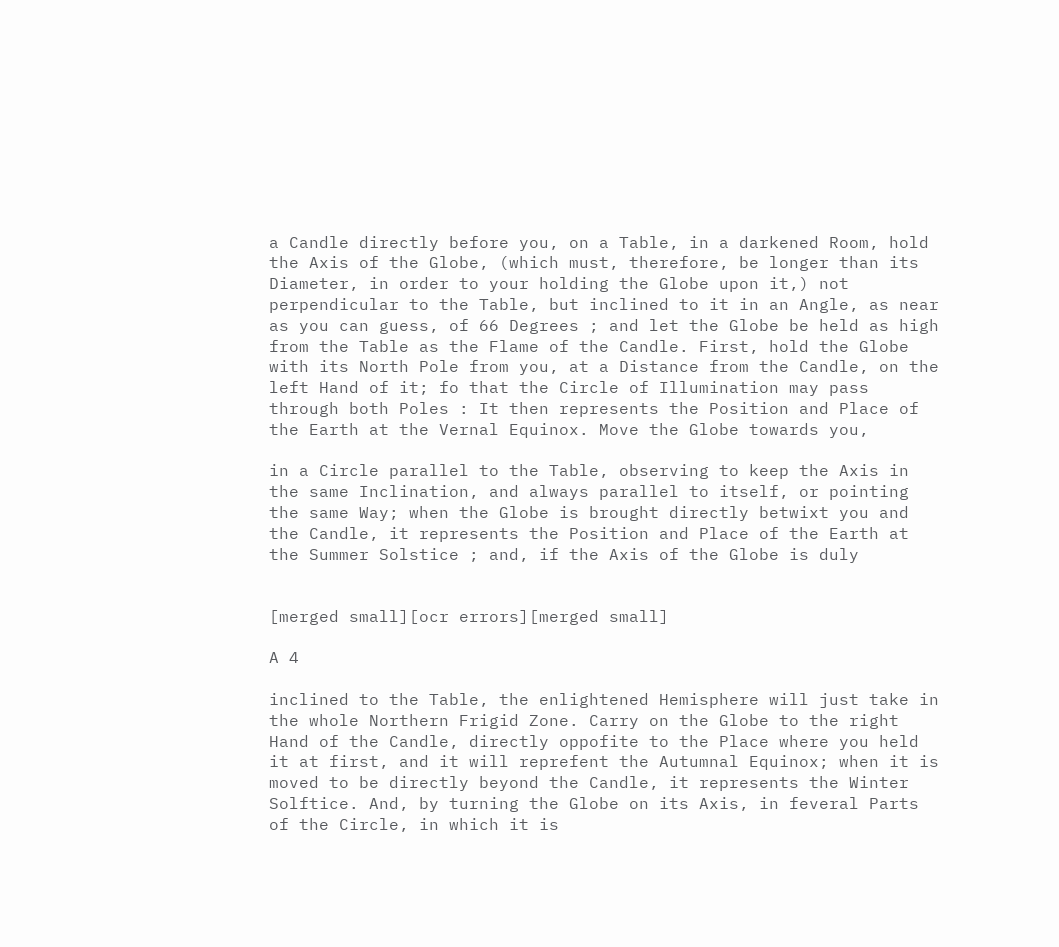a Candle directly before you, on a Table, in a darkened Room, hold the Axis of the Globe, (which must, therefore, be longer than its Diameter, in order to your holding the Globe upon it,) not perpendicular to the Table, but inclined to it in an Angle, as near as you can guess, of 66 Degrees ; and let the Globe be held as high from the Table as the Flame of the Candle. First, hold the Globe with its North Pole from you, at a Distance from the Candle, on the left Hand of it; fo that the Circle of Illumination may pass through both Poles : It then represents the Position and Place of the Earth at the Vernal Equinox. Move the Globe towards you,

in a Circle parallel to the Table, observing to keep the Axis in the same Inclination, and always parallel to itself, or pointing the same Way; when the Globe is brought directly betwixt you and the Candle, it represents the Position and Place of the Earth at the Summer Solstice ; and, if the Axis of the Globe is duly


[merged small][ocr errors][merged small]

A 4

inclined to the Table, the enlightened Hemisphere will just take in the whole Northern Frigid Zone. Carry on the Globe to the right Hand of the Candle, directly oppofite to the Place where you held it at first, and it will reprefent the Autumnal Equinox; when it is moved to be directly beyond the Candle, it represents the Winter Solftice. And, by turning the Globe on its Axis, in feveral Parts of the Circle, in which it is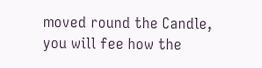moved round the Candle, you will fee how the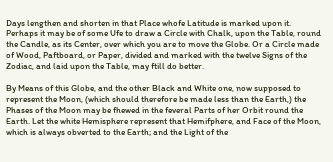Days lengthen and shorten in that Place whofe Latitude is marked upon it. Perhaps it may be of some Ufe to draw a Circle with Chalk, upon the Table, round the Candle, as its Center, over which you are to move the Globe. Or a Circle made of Wood, Paftboard, or Paper, divided and marked with the twelve Signs of the Zodiac, and laid upon the Table, may ftill do better.

By Means of this Globe, and the other Black and White one, now supposed to represent the Moon, (which should therefore be made less than the Earth,) the Phases of the Moon may be fhewed in the feveral Parts of her Orbit round the Earth. Let the white Hemisphere represent that Hemifphere, and Face of the Moon, which is always obverted to the Earth; and the Light of the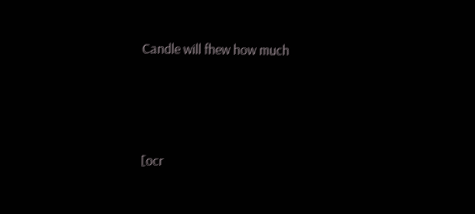Candle will fhew how much




[ocr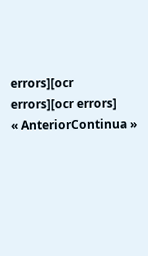errors][ocr errors][ocr errors]
« AnteriorContinua »